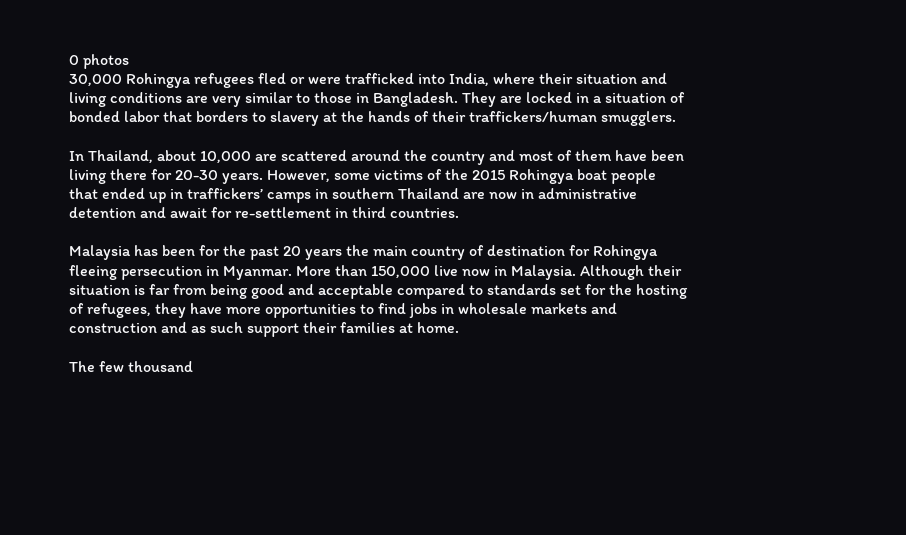0 photos
30,000 Rohingya refugees fled or were trafficked into India, where their situation and living conditions are very similar to those in Bangladesh. They are locked in a situation of bonded labor that borders to slavery at the hands of their traffickers/human smugglers.

In Thailand, about 10,000 are scattered around the country and most of them have been living there for 20-30 years. However, some victims of the 2015 Rohingya boat people that ended up in traffickers’ camps in southern Thailand are now in administrative detention and await for re-settlement in third countries.

Malaysia has been for the past 20 years the main country of destination for Rohingya fleeing persecution in Myanmar. More than 150,000 live now in Malaysia. Although their situation is far from being good and acceptable compared to standards set for the hosting of refugees, they have more opportunities to find jobs in wholesale markets and construction and as such support their families at home.

The few thousand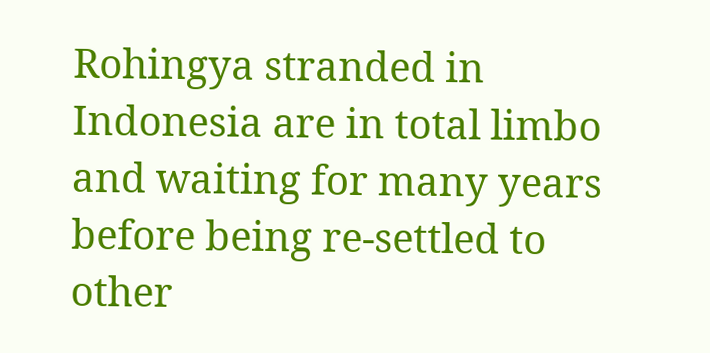Rohingya stranded in Indonesia are in total limbo and waiting for many years before being re-settled to other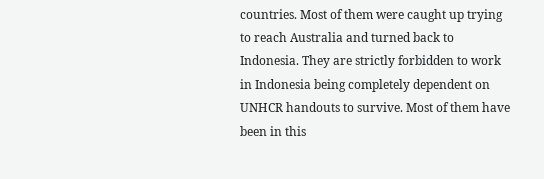countries. Most of them were caught up trying to reach Australia and turned back to Indonesia. They are strictly forbidden to work in Indonesia being completely dependent on UNHCR handouts to survive. Most of them have been in this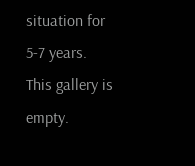situation for 5-7 years.
This gallery is empty.